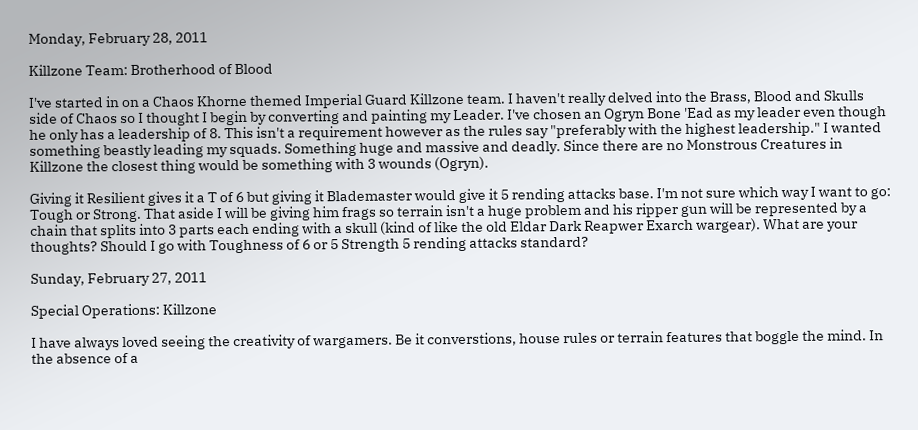Monday, February 28, 2011

Killzone Team: Brotherhood of Blood

I've started in on a Chaos Khorne themed Imperial Guard Killzone team. I haven't really delved into the Brass, Blood and Skulls side of Chaos so I thought I begin by converting and painting my Leader. I've chosen an Ogryn Bone 'Ead as my leader even though he only has a leadership of 8. This isn't a requirement however as the rules say "preferably with the highest leadership." I wanted something beastly leading my squads. Something huge and massive and deadly. Since there are no Monstrous Creatures in Killzone the closest thing would be something with 3 wounds (Ogryn).

Giving it Resilient gives it a T of 6 but giving it Blademaster would give it 5 rending attacks base. I'm not sure which way I want to go: Tough or Strong. That aside I will be giving him frags so terrain isn't a huge problem and his ripper gun will be represented by a chain that splits into 3 parts each ending with a skull (kind of like the old Eldar Dark Reapwer Exarch wargear). What are your thoughts? Should I go with Toughness of 6 or 5 Strength 5 rending attacks standard?

Sunday, February 27, 2011

Special Operations: Killzone

I have always loved seeing the creativity of wargamers. Be it converstions, house rules or terrain features that boggle the mind. In the absence of a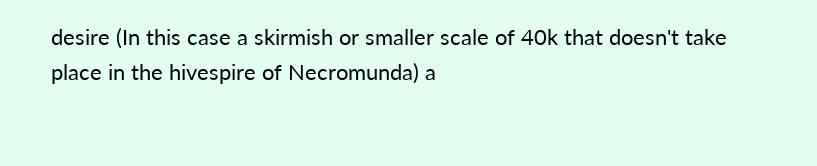desire (In this case a skirmish or smaller scale of 40k that doesn't take place in the hivespire of Necromunda) a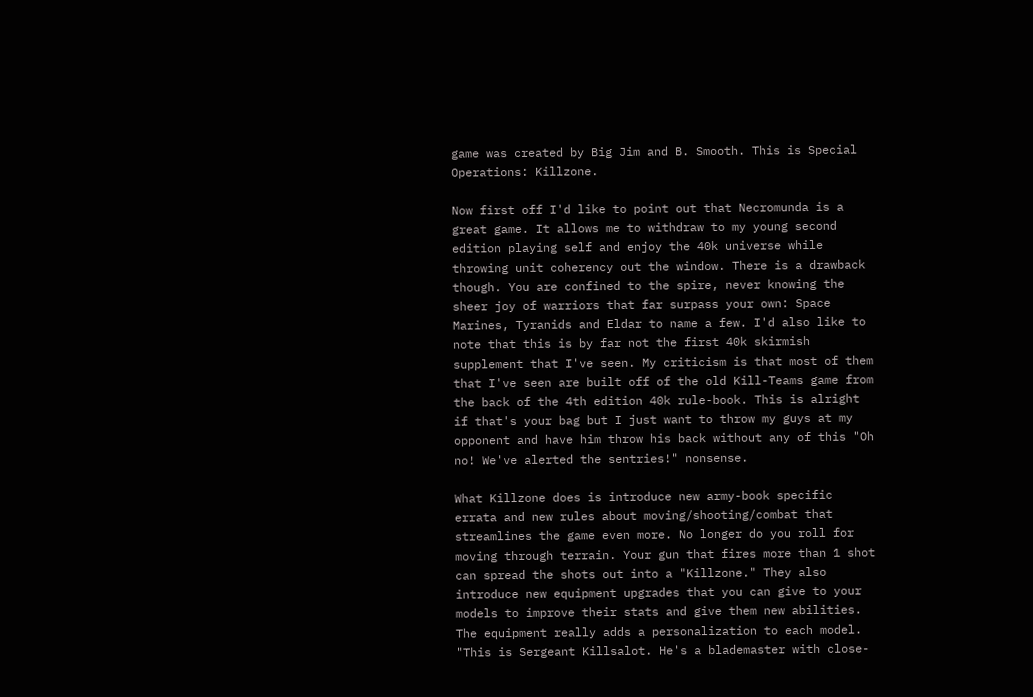game was created by Big Jim and B. Smooth. This is Special Operations: Killzone.

Now first off I'd like to point out that Necromunda is a great game. It allows me to withdraw to my young second edition playing self and enjoy the 40k universe while throwing unit coherency out the window. There is a drawback though. You are confined to the spire, never knowing the sheer joy of warriors that far surpass your own: Space Marines, Tyranids and Eldar to name a few. I'd also like to note that this is by far not the first 40k skirmish supplement that I've seen. My criticism is that most of them that I've seen are built off of the old Kill-Teams game from the back of the 4th edition 40k rule-book. This is alright if that's your bag but I just want to throw my guys at my opponent and have him throw his back without any of this "Oh no! We've alerted the sentries!" nonsense.

What Killzone does is introduce new army-book specific errata and new rules about moving/shooting/combat that streamlines the game even more. No longer do you roll for moving through terrain. Your gun that fires more than 1 shot can spread the shots out into a "Killzone." They also introduce new equipment upgrades that you can give to your models to improve their stats and give them new abilities. The equipment really adds a personalization to each model. "This is Sergeant Killsalot. He's a blademaster with close-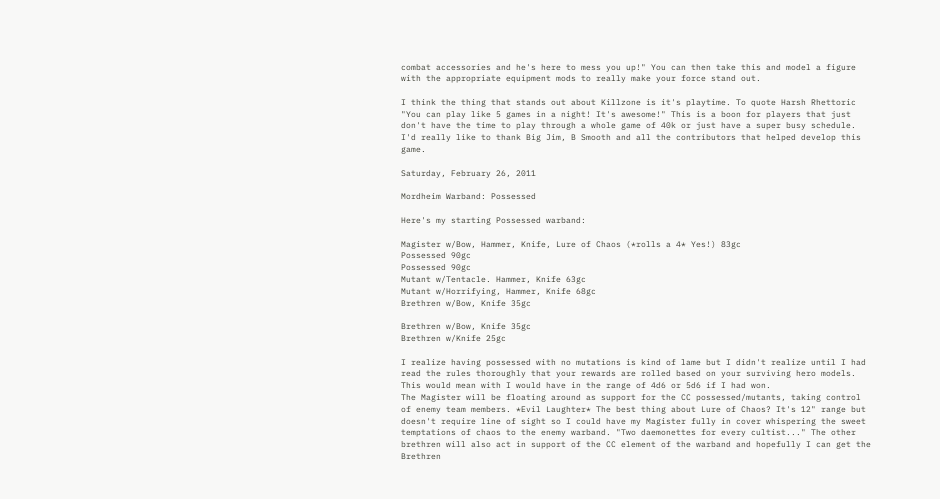combat accessories and he's here to mess you up!" You can then take this and model a figure with the appropriate equipment mods to really make your force stand out.

I think the thing that stands out about Killzone is it's playtime. To quote Harsh Rhettoric "You can play like 5 games in a night! It's awesome!" This is a boon for players that just don't have the time to play through a whole game of 40k or just have a super busy schedule. I'd really like to thank Big Jim, B Smooth and all the contributors that helped develop this game.

Saturday, February 26, 2011

Mordheim Warband: Possessed

Here's my starting Possessed warband:

Magister w/Bow, Hammer, Knife, Lure of Chaos (*rolls a 4* Yes!) 83gc
Possessed 90gc
Possessed 90gc
Mutant w/Tentacle. Hammer, Knife 63gc
Mutant w/Horrifying, Hammer, Knife 68gc
Brethren w/Bow, Knife 35gc

Brethren w/Bow, Knife 35gc
Brethren w/Knife 25gc

I realize having possessed with no mutations is kind of lame but I didn't realize until I had read the rules thoroughly that your rewards are rolled based on your surviving hero models. This would mean with I would have in the range of 4d6 or 5d6 if I had won.
The Magister will be floating around as support for the CC possessed/mutants, taking control of enemy team members. *Evil Laughter* The best thing about Lure of Chaos? It's 12" range but doesn't require line of sight so I could have my Magister fully in cover whispering the sweet temptations of chaos to the enemy warband. "Two daemonettes for every cultist..." The other brethren will also act in support of the CC element of the warband and hopefully I can get the Brethren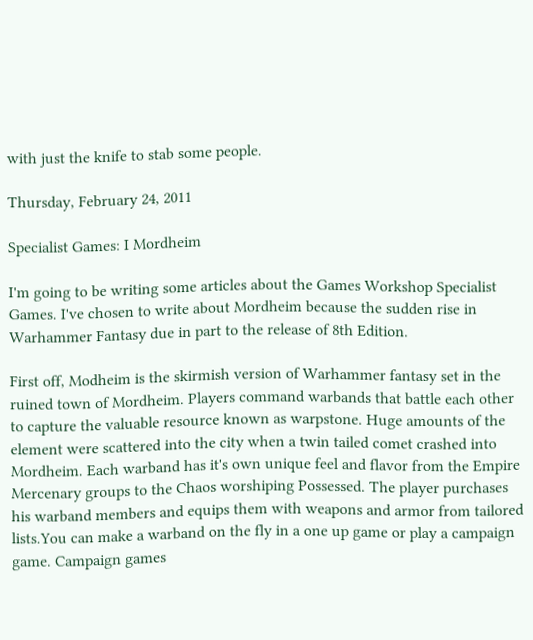with just the knife to stab some people.

Thursday, February 24, 2011

Specialist Games: I Mordheim

I'm going to be writing some articles about the Games Workshop Specialist Games. I've chosen to write about Mordheim because the sudden rise in Warhammer Fantasy due in part to the release of 8th Edition.

First off, Modheim is the skirmish version of Warhammer fantasy set in the ruined town of Mordheim. Players command warbands that battle each other to capture the valuable resource known as warpstone. Huge amounts of the element were scattered into the city when a twin tailed comet crashed into Mordheim. Each warband has it's own unique feel and flavor from the Empire Mercenary groups to the Chaos worshiping Possessed. The player purchases his warband members and equips them with weapons and armor from tailored lists.You can make a warband on the fly in a one up game or play a campaign game. Campaign games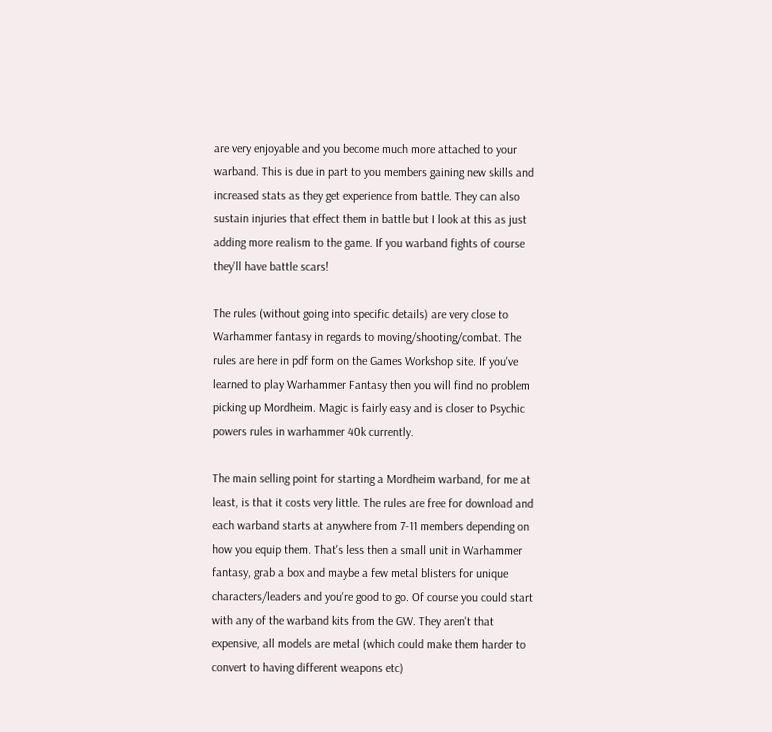are very enjoyable and you become much more attached to your warband. This is due in part to you members gaining new skills and increased stats as they get experience from battle. They can also sustain injuries that effect them in battle but I look at this as just adding more realism to the game. If you warband fights of course they'll have battle scars!

The rules (without going into specific details) are very close to Warhammer fantasy in regards to moving/shooting/combat. The rules are here in pdf form on the Games Workshop site. If you've learned to play Warhammer Fantasy then you will find no problem picking up Mordheim. Magic is fairly easy and is closer to Psychic powers rules in warhammer 40k currently.

The main selling point for starting a Mordheim warband, for me at least, is that it costs very little. The rules are free for download and each warband starts at anywhere from 7-11 members depending on how you equip them. That's less then a small unit in Warhammer fantasy, grab a box and maybe a few metal blisters for unique characters/leaders and you're good to go. Of course you could start with any of the warband kits from the GW. They aren't that expensive, all models are metal (which could make them harder to convert to having different weapons etc)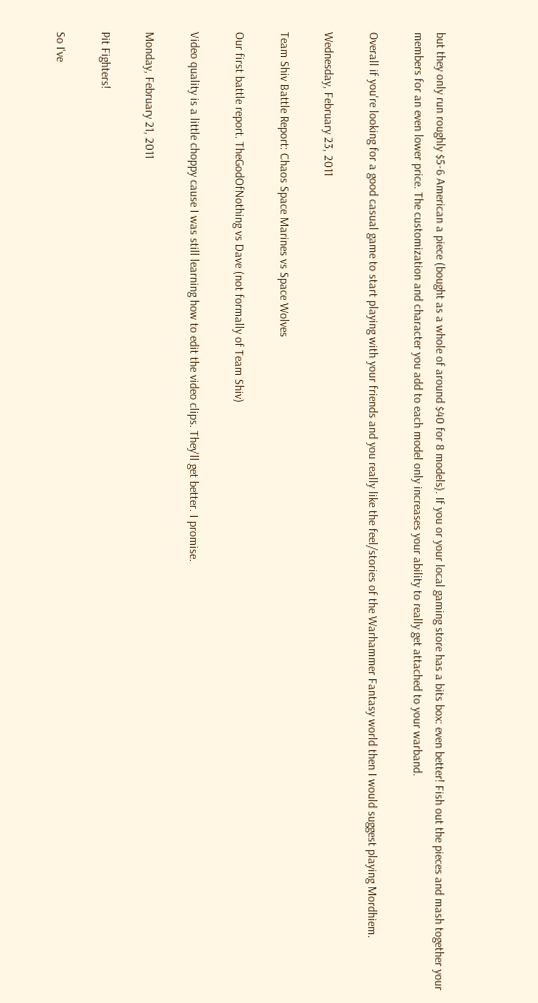but they only run roughly $5-6 American a piece (bought as a whole of around $40 for 8 models). If you or your local gaming store has a bits box: even better! Fish out the pieces and mash together your members for an even lower price. The customization and character you add to each model only increases your ability to really get attached to your warband.

Overall if you're looking for a good casual game to start playing with your friends and you really like the feel/stories of the Warhammer Fantasy world then I would suggest playing Mordhiem.

Wednesday, February 23, 2011

Team Shiv Battle Report: Chaos Space Marines vs Space Wolves

Our first battle report. TheGodOfNothing vs Dave (not formally of Team Shiv)

Video quality is a little choppy cause I was still learning how to edit the video clips. They'll get better. I promise.

Monday, February 21, 2011

Pit Fighters!

So I've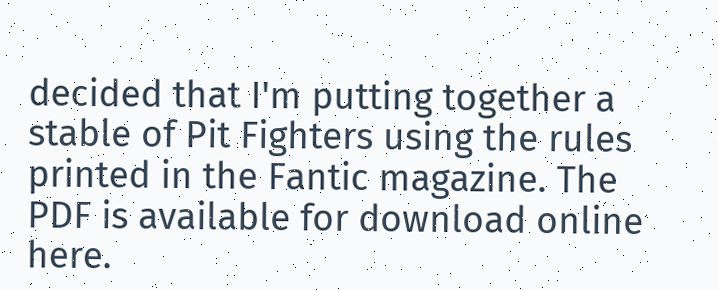decided that I'm putting together a stable of Pit Fighters using the rules printed in the Fantic magazine. The PDF is available for download online here.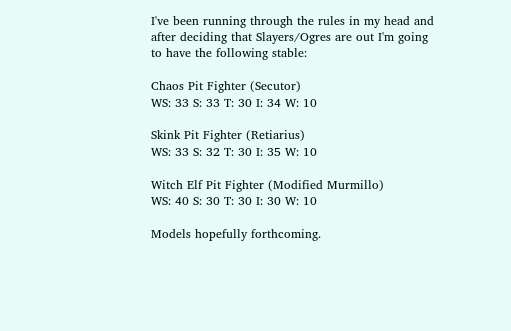I've been running through the rules in my head and after deciding that Slayers/Ogres are out I'm going to have the following stable:

Chaos Pit Fighter (Secutor)
WS: 33 S: 33 T: 30 I: 34 W: 10

Skink Pit Fighter (Retiarius)
WS: 33 S: 32 T: 30 I: 35 W: 10

Witch Elf Pit Fighter (Modified Murmillo)
WS: 40 S: 30 T: 30 I: 30 W: 10

Models hopefully forthcoming.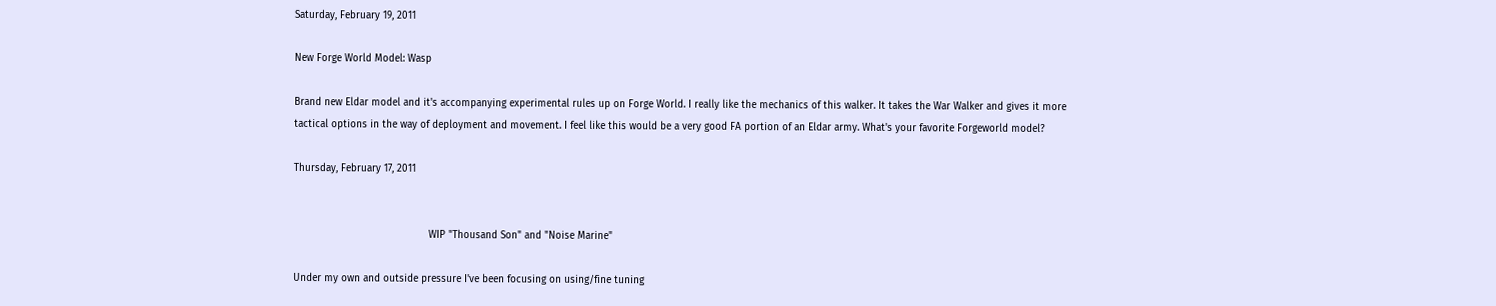Saturday, February 19, 2011

New Forge World Model: Wasp

Brand new Eldar model and it's accompanying experimental rules up on Forge World. I really like the mechanics of this walker. It takes the War Walker and gives it more tactical options in the way of deployment and movement. I feel like this would be a very good FA portion of an Eldar army. What's your favorite Forgeworld model?

Thursday, February 17, 2011


                                             WIP "Thousand Son" and "Noise Marine"

Under my own and outside pressure I've been focusing on using/fine tuning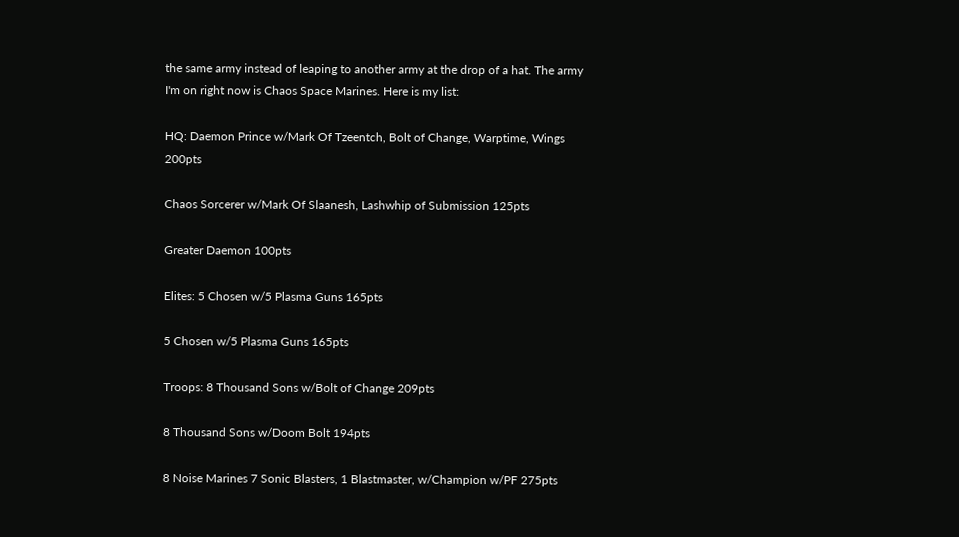the same army instead of leaping to another army at the drop of a hat. The army I'm on right now is Chaos Space Marines. Here is my list:

HQ: Daemon Prince w/Mark Of Tzeentch, Bolt of Change, Warptime, Wings 200pts

Chaos Sorcerer w/Mark Of Slaanesh, Lashwhip of Submission 125pts

Greater Daemon 100pts

Elites: 5 Chosen w/5 Plasma Guns 165pts

5 Chosen w/5 Plasma Guns 165pts

Troops: 8 Thousand Sons w/Bolt of Change 209pts

8 Thousand Sons w/Doom Bolt 194pts

8 Noise Marines 7 Sonic Blasters, 1 Blastmaster, w/Champion w/PF 275pts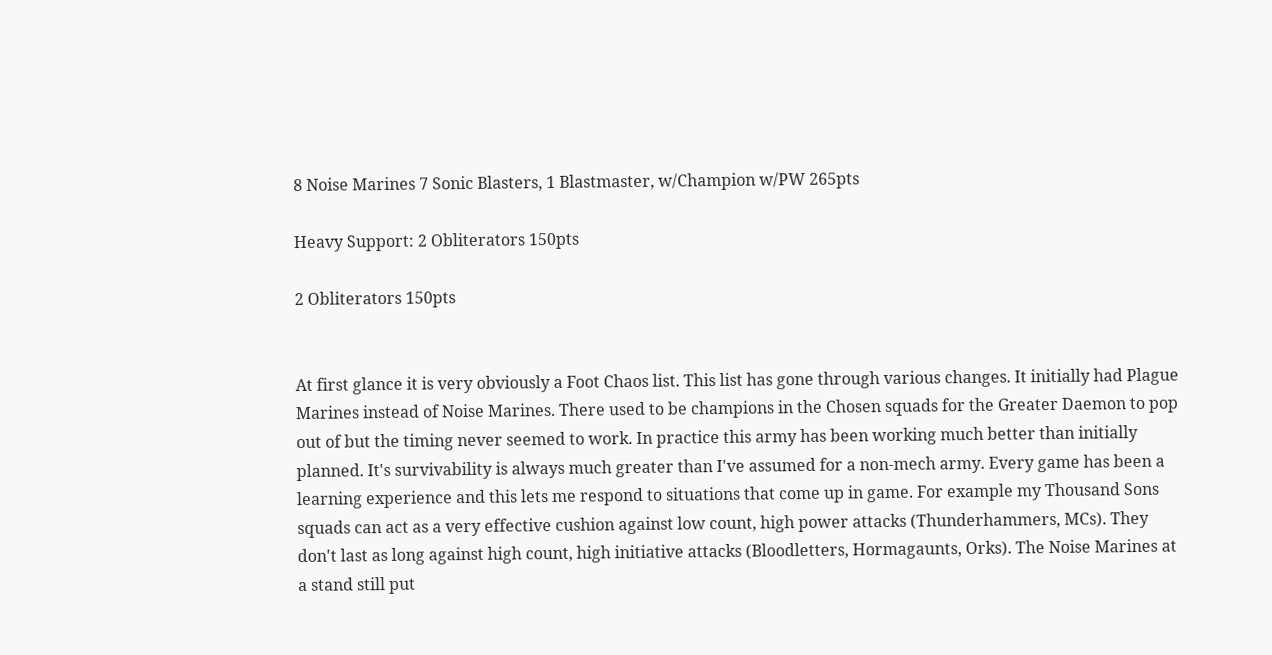8 Noise Marines 7 Sonic Blasters, 1 Blastmaster, w/Champion w/PW 265pts

Heavy Support: 2 Obliterators 150pts

2 Obliterators 150pts


At first glance it is very obviously a Foot Chaos list. This list has gone through various changes. It initially had Plague Marines instead of Noise Marines. There used to be champions in the Chosen squads for the Greater Daemon to pop out of but the timing never seemed to work. In practice this army has been working much better than initially planned. It's survivability is always much greater than I've assumed for a non-mech army. Every game has been a learning experience and this lets me respond to situations that come up in game. For example my Thousand Sons squads can act as a very effective cushion against low count, high power attacks (Thunderhammers, MCs). They don't last as long against high count, high initiative attacks (Bloodletters, Hormagaunts, Orks). The Noise Marines at a stand still put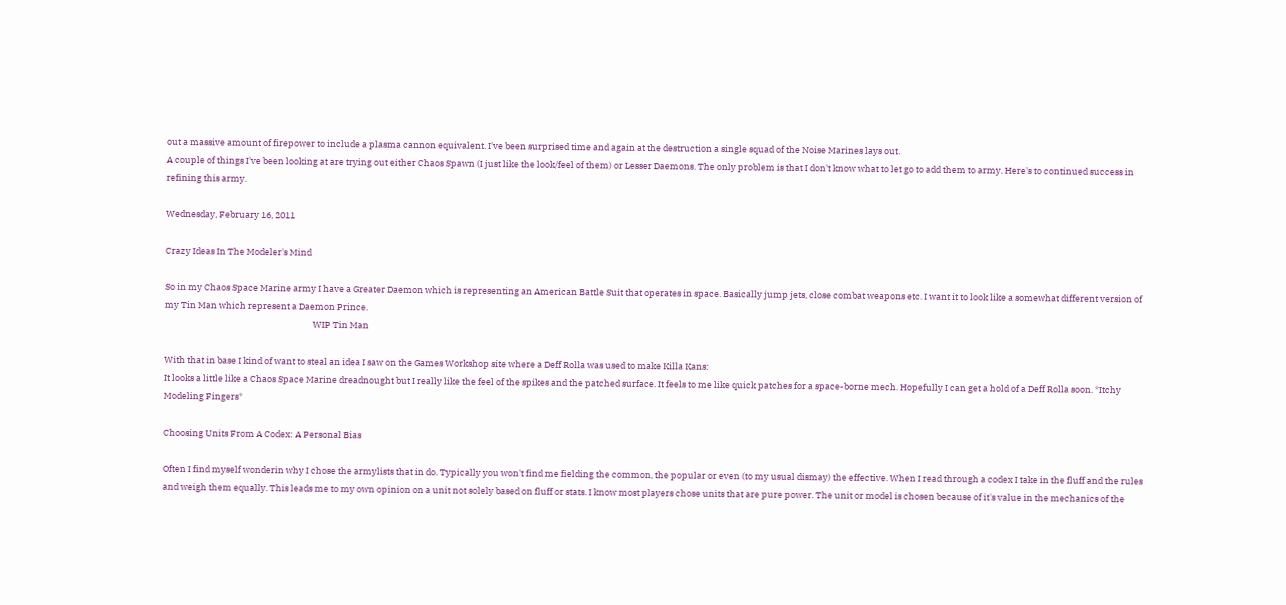out a massive amount of firepower to include a plasma cannon equivalent. I've been surprised time and again at the destruction a single squad of the Noise Marines lays out.
A couple of things I've been looking at are trying out either Chaos Spawn (I just like the look/feel of them) or Lesser Daemons. The only problem is that I don't know what to let go to add them to army. Here's to continued success in refining this army.

Wednesday, February 16, 2011

Crazy Ideas In The Modeler's Mind

So in my Chaos Space Marine army I have a Greater Daemon which is representing an American Battle Suit that operates in space. Basically jump jets, close combat weapons etc. I want it to look like a somewhat different version of my Tin Man which represent a Daemon Prince.
                                                                          WIP Tin Man

With that in base I kind of want to steal an idea I saw on the Games Workshop site where a Deff Rolla was used to make Killa Kans:
It looks a little like a Chaos Space Marine dreadnought but I really like the feel of the spikes and the patched surface. It feels to me like quick patches for a space-borne mech. Hopefully I can get a hold of a Deff Rolla soon. *Itchy Modeling Fingers*

Choosing Units From A Codex: A Personal Bias

Often I find myself wonderin why I chose the armylists that in do. Typically you won't find me fielding the common, the popular or even (to my usual dismay) the effective. When I read through a codex I take in the fluff and the rules and weigh them equally. This leads me to my own opinion on a unit not solely based on fluff or stats. I know most players chose units that are pure power. The unit or model is chosen because of it's value in the mechanics of the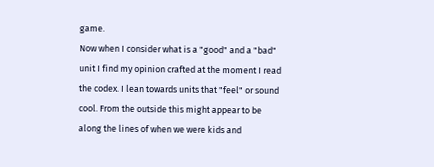game.
Now when I consider what is a "good" and a "bad" unit I find my opinion crafted at the moment I read the codex. I lean towards units that "feel" or sound cool. From the outside this might appear to be along the lines of when we were kids and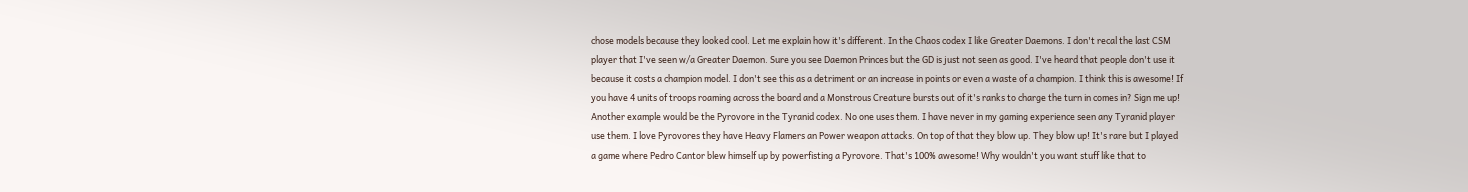chose models because they looked cool. Let me explain how it's different. In the Chaos codex I like Greater Daemons. I don't recal the last CSM player that I've seen w/a Greater Daemon. Sure you see Daemon Princes but the GD is just not seen as good. I've heard that people don't use it because it costs a champion model. I don't see this as a detriment or an increase in points or even a waste of a champion. I think this is awesome! If you have 4 units of troops roaming across the board and a Monstrous Creature bursts out of it's ranks to charge the turn in comes in? Sign me up!
Another example would be the Pyrovore in the Tyranid codex. No one uses them. I have never in my gaming experience seen any Tyranid player use them. I love Pyrovores they have Heavy Flamers an Power weapon attacks. On top of that they blow up. They blow up! It's rare but I played a game where Pedro Cantor blew himself up by powerfisting a Pyrovore. That's 100% awesome! Why wouldn't you want stuff like that to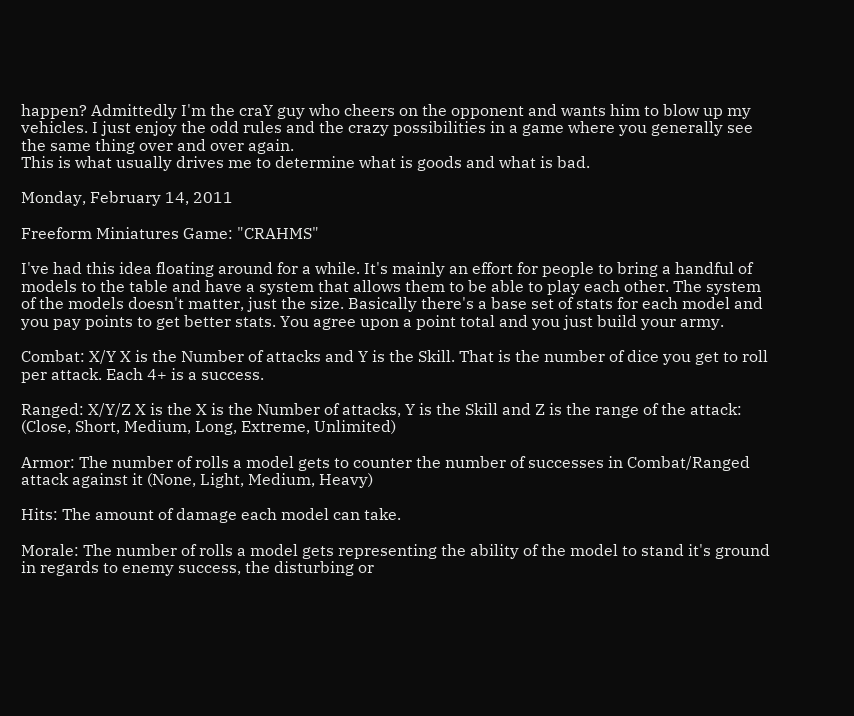happen? Admittedly I'm the craY guy who cheers on the opponent and wants him to blow up my vehicles. I just enjoy the odd rules and the crazy possibilities in a game where you generally see the same thing over and over again.
This is what usually drives me to determine what is goods and what is bad.

Monday, February 14, 2011

Freeform Miniatures Game: "CRAHMS"

I've had this idea floating around for a while. It's mainly an effort for people to bring a handful of models to the table and have a system that allows them to be able to play each other. The system of the models doesn't matter, just the size. Basically there's a base set of stats for each model and you pay points to get better stats. You agree upon a point total and you just build your army.

Combat: X/Y X is the Number of attacks and Y is the Skill. That is the number of dice you get to roll per attack. Each 4+ is a success.

Ranged: X/Y/Z X is the X is the Number of attacks, Y is the Skill and Z is the range of the attack: (Close, Short, Medium, Long, Extreme, Unlimited)

Armor: The number of rolls a model gets to counter the number of successes in Combat/Ranged attack against it (None, Light, Medium, Heavy)

Hits: The amount of damage each model can take.

Morale: The number of rolls a model gets representing the ability of the model to stand it's ground in regards to enemy success, the disturbing or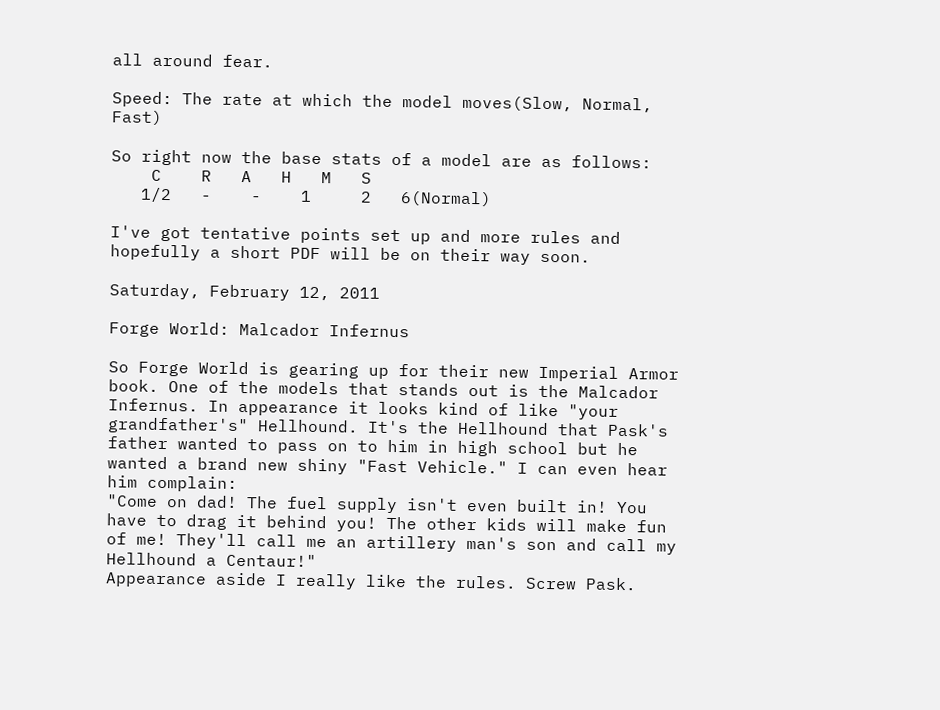all around fear.

Speed: The rate at which the model moves(Slow, Normal, Fast)

So right now the base stats of a model are as follows:
    C    R   A   H   M   S
   1/2   -    -    1     2   6(Normal)

I've got tentative points set up and more rules and hopefully a short PDF will be on their way soon.

Saturday, February 12, 2011

Forge World: Malcador Infernus

So Forge World is gearing up for their new Imperial Armor book. One of the models that stands out is the Malcador Infernus. In appearance it looks kind of like "your grandfather's" Hellhound. It's the Hellhound that Pask's father wanted to pass on to him in high school but he wanted a brand new shiny "Fast Vehicle." I can even hear him complain:
"Come on dad! The fuel supply isn't even built in! You have to drag it behind you! The other kids will make fun of me! They'll call me an artillery man's son and call my Hellhound a Centaur!"
Appearance aside I really like the rules. Screw Pask.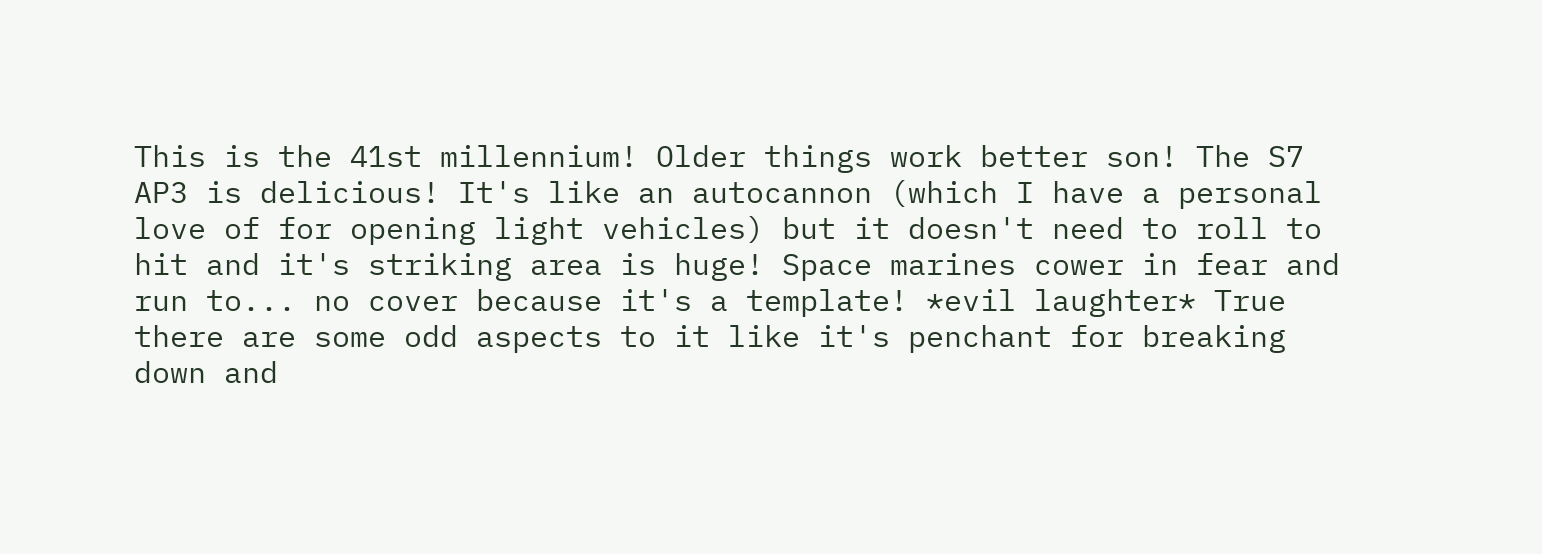This is the 41st millennium! Older things work better son! The S7 AP3 is delicious! It's like an autocannon (which I have a personal love of for opening light vehicles) but it doesn't need to roll to hit and it's striking area is huge! Space marines cower in fear and run to... no cover because it's a template! *evil laughter* True there are some odd aspects to it like it's penchant for breaking down and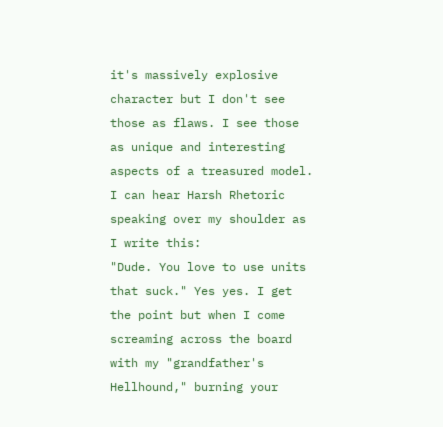it's massively explosive character but I don't see those as flaws. I see those as unique and interesting aspects of a treasured model. I can hear Harsh Rhetoric speaking over my shoulder as I write this:
"Dude. You love to use units that suck." Yes yes. I get the point but when I come screaming across the board with my "grandfather's Hellhound," burning your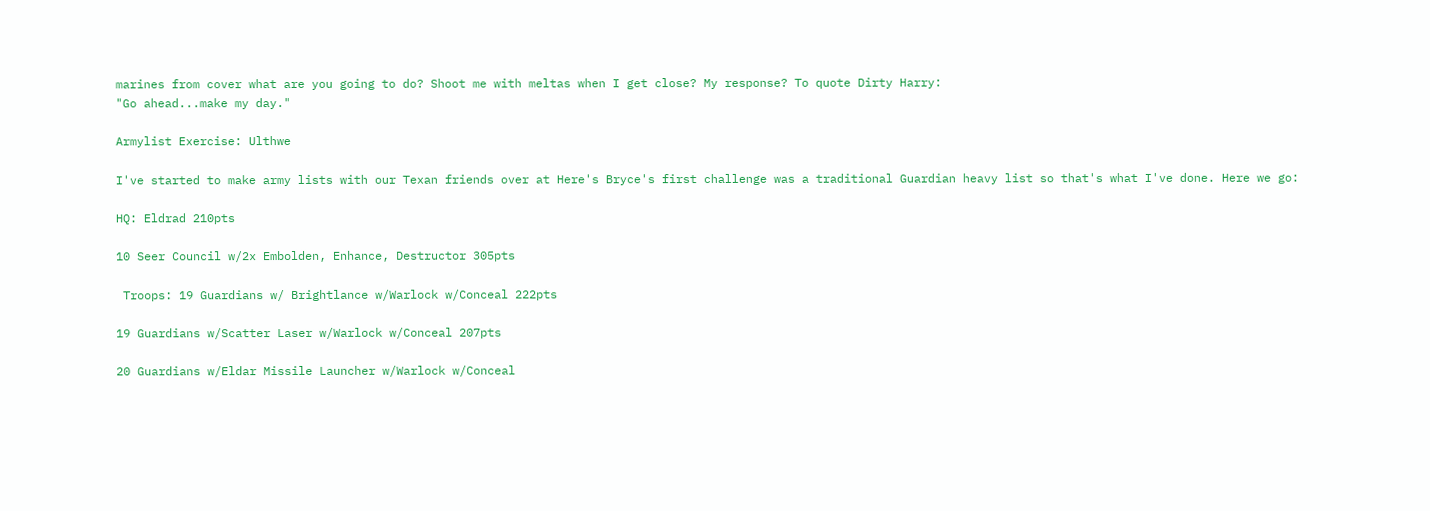marines from cover what are you going to do? Shoot me with meltas when I get close? My response? To quote Dirty Harry:
"Go ahead...make my day."

Armylist Exercise: Ulthwe

I've started to make army lists with our Texan friends over at Here's Bryce's first challenge was a traditional Guardian heavy list so that's what I've done. Here we go:

HQ: Eldrad 210pts

10 Seer Council w/2x Embolden, Enhance, Destructor 305pts

 Troops: 19 Guardians w/ Brightlance w/Warlock w/Conceal 222pts

19 Guardians w/Scatter Laser w/Warlock w/Conceal 207pts

20 Guardians w/Eldar Missile Launcher w/Warlock w/Conceal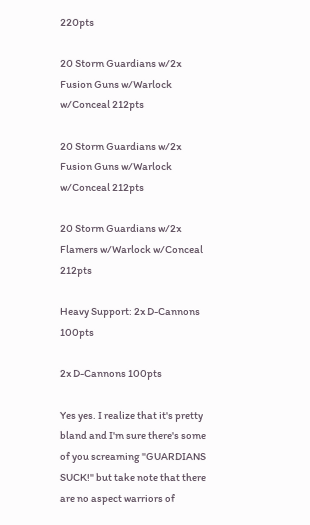220pts

20 Storm Guardians w/2x Fusion Guns w/Warlock w/Conceal 212pts

20 Storm Guardians w/2x Fusion Guns w/Warlock w/Conceal 212pts

20 Storm Guardians w/2x Flamers w/Warlock w/Conceal 212pts

Heavy Support: 2x D-Cannons 100pts

2x D-Cannons 100pts

Yes yes. I realize that it's pretty bland and I'm sure there's some of you screaming "GUARDIANS SUCK!" but take note that there are no aspect warriors of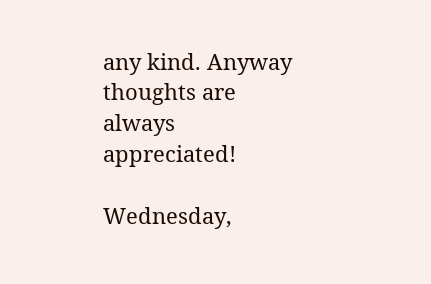any kind. Anyway thoughts are always appreciated!

Wednesday,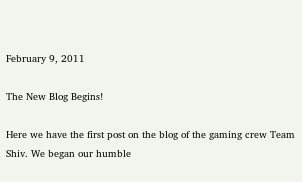February 9, 2011

The New Blog Begins!

Here we have the first post on the blog of the gaming crew Team Shiv. We began our humble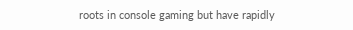roots in console gaming but have rapidly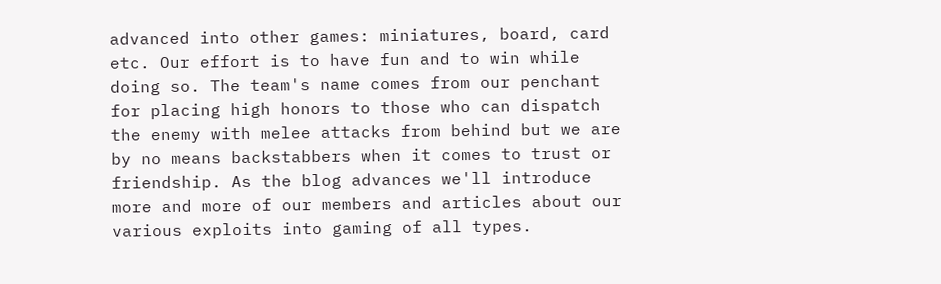advanced into other games: miniatures, board, card etc. Our effort is to have fun and to win while doing so. The team's name comes from our penchant for placing high honors to those who can dispatch the enemy with melee attacks from behind but we are by no means backstabbers when it comes to trust or friendship. As the blog advances we'll introduce more and more of our members and articles about our various exploits into gaming of all types.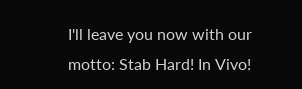I'll leave you now with our motto: Stab Hard! In Vivo!